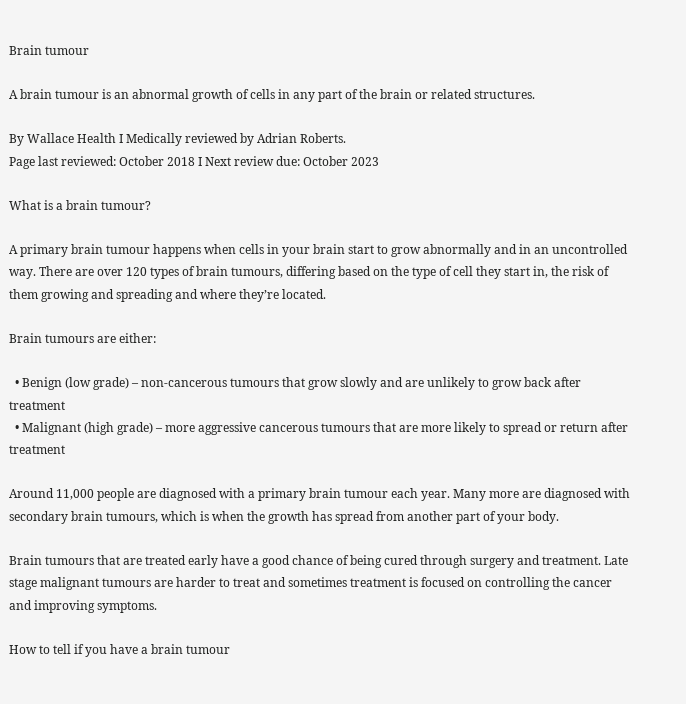Brain tumour

A brain tumour is an abnormal growth of cells in any part of the brain or related structures.

By Wallace Health I Medically reviewed by Adrian Roberts.
Page last reviewed: October 2018 I Next review due: October 2023

What is a brain tumour?

A primary brain tumour happens when cells in your brain start to grow abnormally and in an uncontrolled way. There are over 120 types of brain tumours, differing based on the type of cell they start in, the risk of them growing and spreading and where they’re located.

Brain tumours are either:

  • Benign (low grade) – non-cancerous tumours that grow slowly and are unlikely to grow back after treatment
  • Malignant (high grade) – more aggressive cancerous tumours that are more likely to spread or return after treatment

Around 11,000 people are diagnosed with a primary brain tumour each year. Many more are diagnosed with secondary brain tumours, which is when the growth has spread from another part of your body.

Brain tumours that are treated early have a good chance of being cured through surgery and treatment. Late stage malignant tumours are harder to treat and sometimes treatment is focused on controlling the cancer and improving symptoms.

How to tell if you have a brain tumour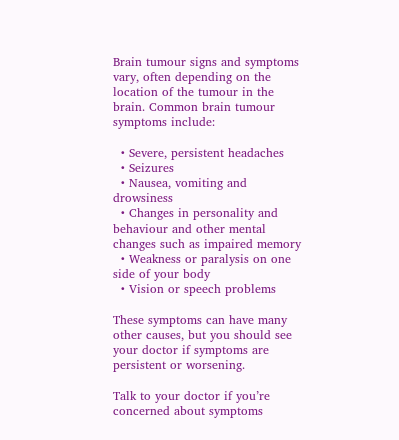Brain tumour signs and symptoms vary, often depending on the location of the tumour in the brain. Common brain tumour symptoms include:

  • Severe, persistent headaches
  • Seizures
  • Nausea, vomiting and drowsiness
  • Changes in personality and behaviour and other mental changes such as impaired memory
  • Weakness or paralysis on one side of your body
  • Vision or speech problems

These symptoms can have many other causes, but you should see your doctor if symptoms are persistent or worsening.

Talk to your doctor if you’re concerned about symptoms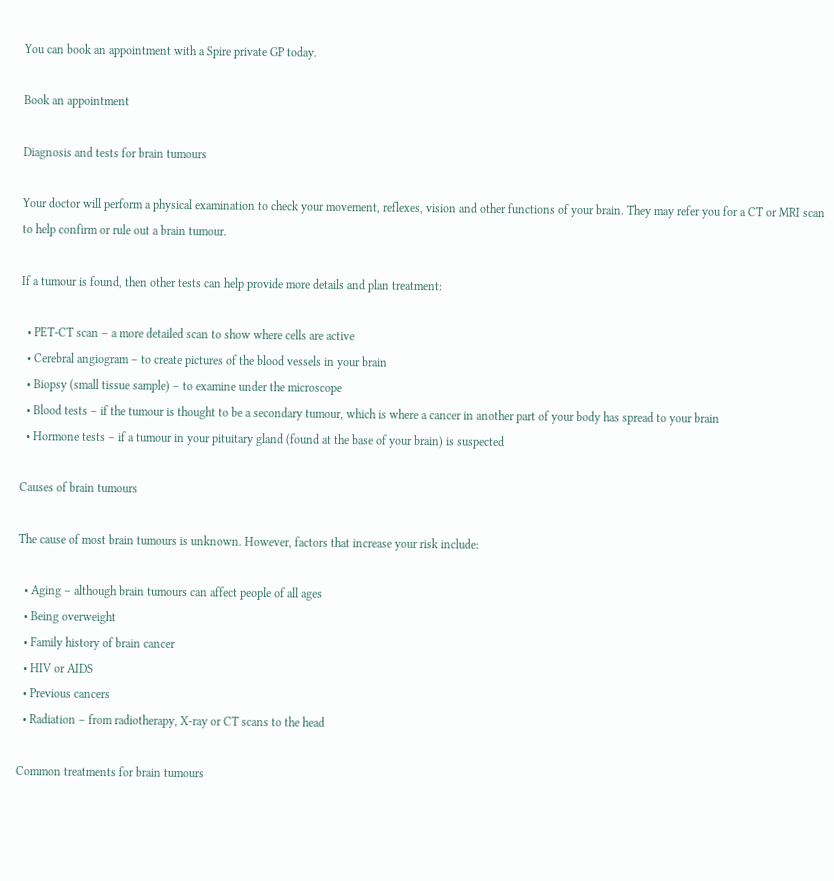You can book an appointment with a Spire private GP today.

Book an appointment

Diagnosis and tests for brain tumours

Your doctor will perform a physical examination to check your movement, reflexes, vision and other functions of your brain. They may refer you for a CT or MRI scan to help confirm or rule out a brain tumour.

If a tumour is found, then other tests can help provide more details and plan treatment:

  • PET-CT scan – a more detailed scan to show where cells are active
  • Cerebral angiogram – to create pictures of the blood vessels in your brain
  • Biopsy (small tissue sample) – to examine under the microscope
  • Blood tests – if the tumour is thought to be a secondary tumour, which is where a cancer in another part of your body has spread to your brain
  • Hormone tests – if a tumour in your pituitary gland (found at the base of your brain) is suspected

Causes of brain tumours

The cause of most brain tumours is unknown. However, factors that increase your risk include:

  • Aging – although brain tumours can affect people of all ages
  • Being overweight
  • Family history of brain cancer
  • HIV or AIDS
  • Previous cancers
  • Radiation – from radiotherapy, X-ray or CT scans to the head

Common treatments for brain tumours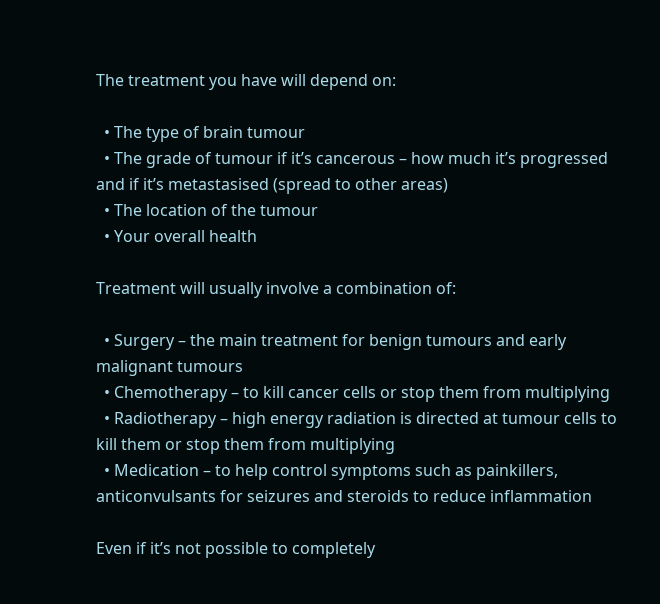The treatment you have will depend on:

  • The type of brain tumour
  • The grade of tumour if it’s cancerous – how much it’s progressed and if it’s metastasised (spread to other areas)
  • The location of the tumour
  • Your overall health

Treatment will usually involve a combination of:

  • Surgery – the main treatment for benign tumours and early malignant tumours
  • Chemotherapy – to kill cancer cells or stop them from multiplying
  • Radiotherapy – high energy radiation is directed at tumour cells to kill them or stop them from multiplying
  • Medication – to help control symptoms such as painkillers, anticonvulsants for seizures and steroids to reduce inflammation

Even if it’s not possible to completely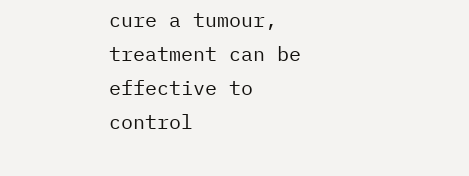cure a tumour, treatment can be effective to control